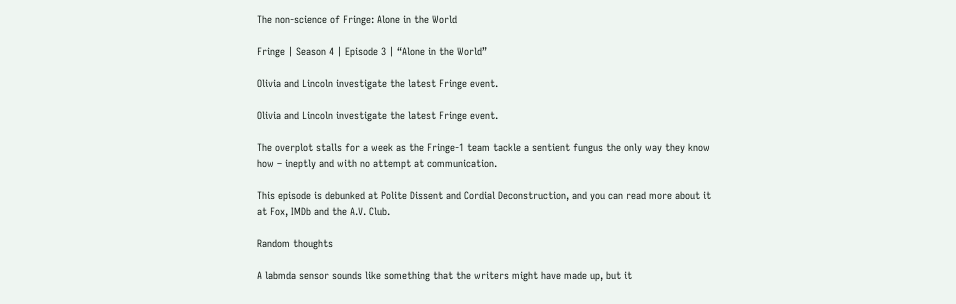The non-science of Fringe: Alone in the World

Fringe | Season 4 | Episode 3 | “Alone in the World”

Olivia and Lincoln investigate the latest Fringe event.

Olivia and Lincoln investigate the latest Fringe event.

The overplot stalls for a week as the Fringe-1 team tackle a sentient fungus the only way they know how – ineptly and with no attempt at communication.

This episode is debunked at Polite Dissent and Cordial Deconstruction, and you can read more about it at Fox, IMDb and the A.V. Club.

Random thoughts

A labmda sensor sounds like something that the writers might have made up, but it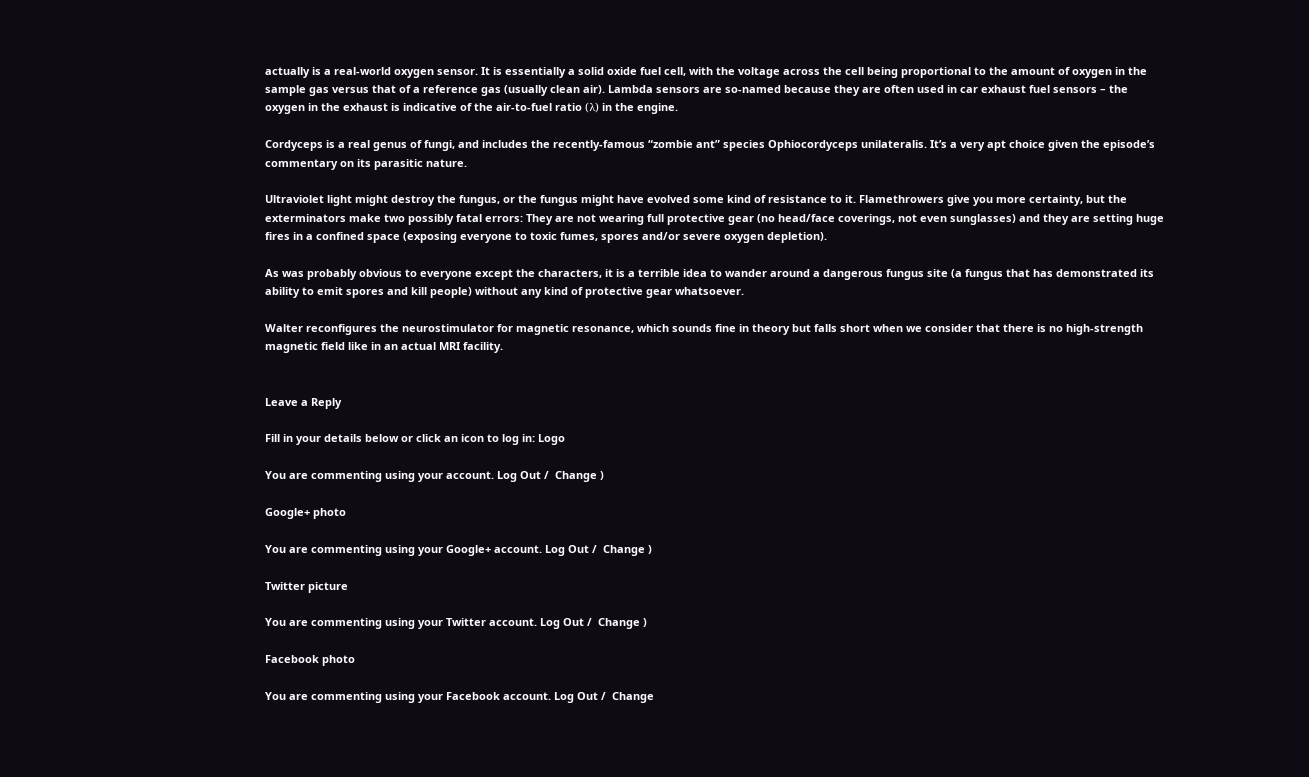actually is a real-world oxygen sensor. It is essentially a solid oxide fuel cell, with the voltage across the cell being proportional to the amount of oxygen in the sample gas versus that of a reference gas (usually clean air). Lambda sensors are so-named because they are often used in car exhaust fuel sensors – the oxygen in the exhaust is indicative of the air-to-fuel ratio (λ) in the engine.

Cordyceps is a real genus of fungi, and includes the recently-famous “zombie ant” species Ophiocordyceps unilateralis. It’s a very apt choice given the episode’s commentary on its parasitic nature.

Ultraviolet light might destroy the fungus, or the fungus might have evolved some kind of resistance to it. Flamethrowers give you more certainty, but the exterminators make two possibly fatal errors: They are not wearing full protective gear (no head/face coverings, not even sunglasses) and they are setting huge fires in a confined space (exposing everyone to toxic fumes, spores and/or severe oxygen depletion).

As was probably obvious to everyone except the characters, it is a terrible idea to wander around a dangerous fungus site (a fungus that has demonstrated its ability to emit spores and kill people) without any kind of protective gear whatsoever.

Walter reconfigures the neurostimulator for magnetic resonance, which sounds fine in theory but falls short when we consider that there is no high-strength magnetic field like in an actual MRI facility.


Leave a Reply

Fill in your details below or click an icon to log in: Logo

You are commenting using your account. Log Out /  Change )

Google+ photo

You are commenting using your Google+ account. Log Out /  Change )

Twitter picture

You are commenting using your Twitter account. Log Out /  Change )

Facebook photo

You are commenting using your Facebook account. Log Out /  Change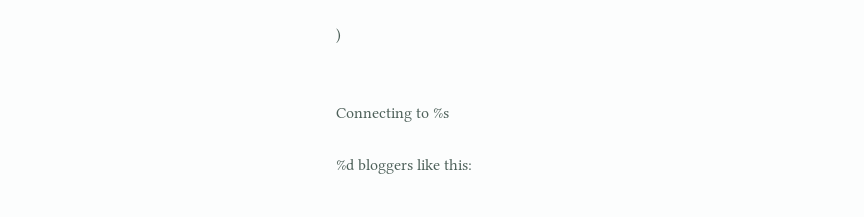)


Connecting to %s

%d bloggers like this: